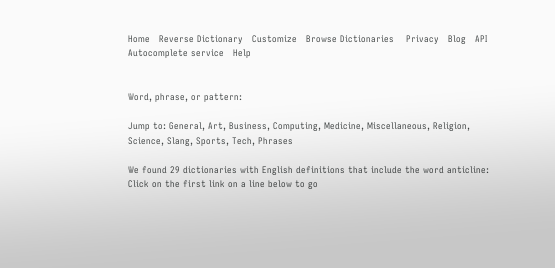Home   Reverse Dictionary   Customize   Browse Dictionaries    Privacy   Blog   API   Autocomplete service   Help


Word, phrase, or pattern:

Jump to: General, Art, Business, Computing, Medicine, Miscellaneous, Religion, Science, Slang, Sports, Tech, Phrases

We found 29 dictionaries with English definitions that include the word anticline:
Click on the first link on a line below to go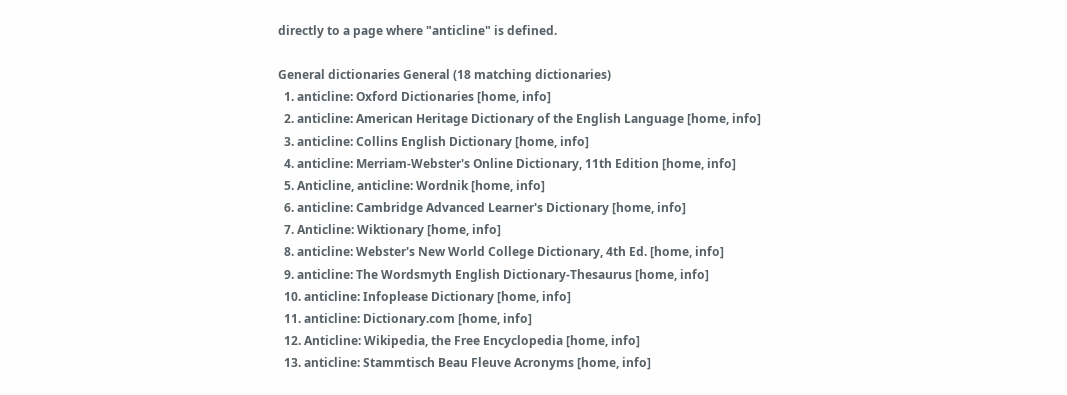directly to a page where "anticline" is defined.

General dictionaries General (18 matching dictionaries)
  1. anticline: Oxford Dictionaries [home, info]
  2. anticline: American Heritage Dictionary of the English Language [home, info]
  3. anticline: Collins English Dictionary [home, info]
  4. anticline: Merriam-Webster's Online Dictionary, 11th Edition [home, info]
  5. Anticline, anticline: Wordnik [home, info]
  6. anticline: Cambridge Advanced Learner's Dictionary [home, info]
  7. Anticline: Wiktionary [home, info]
  8. anticline: Webster's New World College Dictionary, 4th Ed. [home, info]
  9. anticline: The Wordsmyth English Dictionary-Thesaurus [home, info]
  10. anticline: Infoplease Dictionary [home, info]
  11. anticline: Dictionary.com [home, info]
  12. Anticline: Wikipedia, the Free Encyclopedia [home, info]
  13. anticline: Stammtisch Beau Fleuve Acronyms [home, info]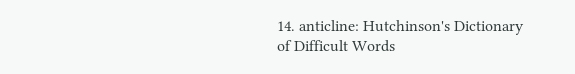14. anticline: Hutchinson's Dictionary of Difficult Words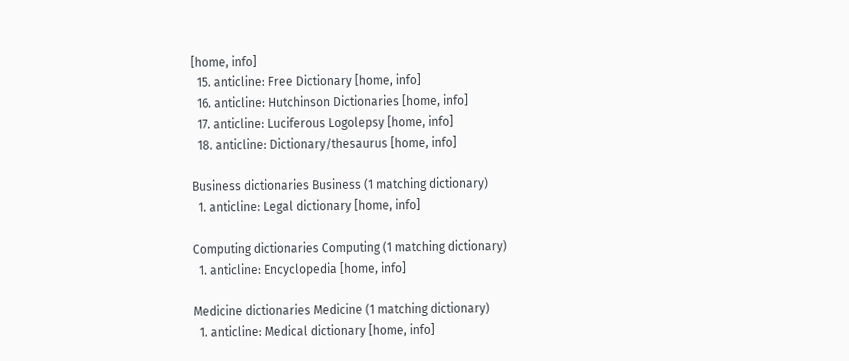[home, info]
  15. anticline: Free Dictionary [home, info]
  16. anticline: Hutchinson Dictionaries [home, info]
  17. anticline: Luciferous Logolepsy [home, info]
  18. anticline: Dictionary/thesaurus [home, info]

Business dictionaries Business (1 matching dictionary)
  1. anticline: Legal dictionary [home, info]

Computing dictionaries Computing (1 matching dictionary)
  1. anticline: Encyclopedia [home, info]

Medicine dictionaries Medicine (1 matching dictionary)
  1. anticline: Medical dictionary [home, info]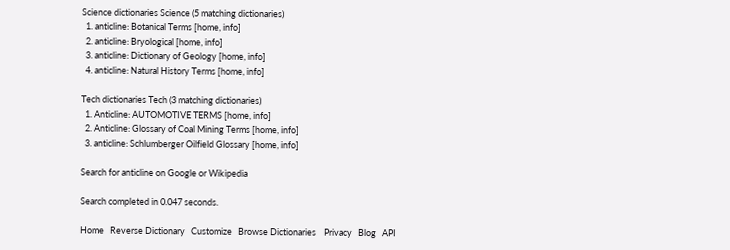Science dictionaries Science (5 matching dictionaries)
  1. anticline: Botanical Terms [home, info]
  2. anticline: Bryological [home, info]
  3. anticline: Dictionary of Geology [home, info]
  4. anticline: Natural History Terms [home, info]

Tech dictionaries Tech (3 matching dictionaries)
  1. Anticline: AUTOMOTIVE TERMS [home, info]
  2. Anticline: Glossary of Coal Mining Terms [home, info]
  3. anticline: Schlumberger Oilfield Glossary [home, info]

Search for anticline on Google or Wikipedia

Search completed in 0.047 seconds.

Home   Reverse Dictionary   Customize   Browse Dictionaries    Privacy   Blog   API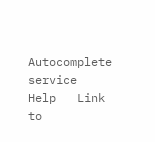Autocomplete service   Help   Link to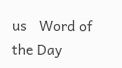us   Word of the Day